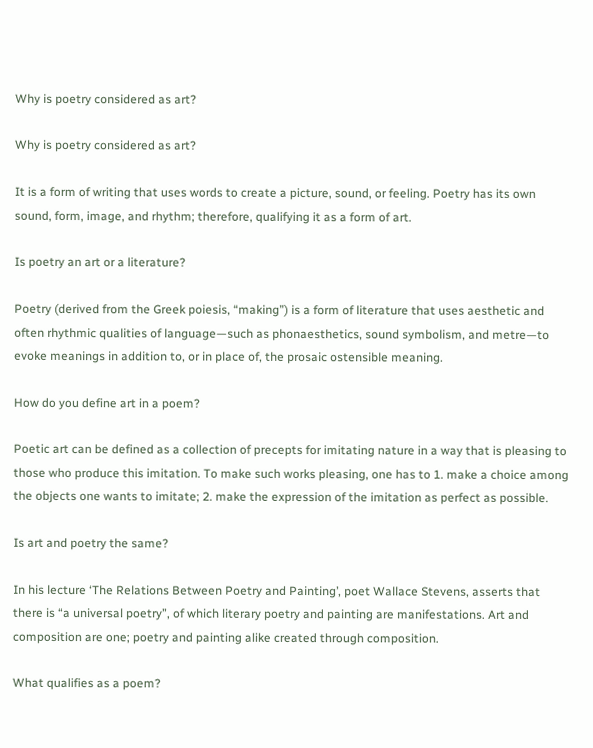Why is poetry considered as art?

Why is poetry considered as art?

It is a form of writing that uses words to create a picture, sound, or feeling. Poetry has its own sound, form, image, and rhythm; therefore, qualifying it as a form of art.

Is poetry an art or a literature?

Poetry (derived from the Greek poiesis, “making”) is a form of literature that uses aesthetic and often rhythmic qualities of language—such as phonaesthetics, sound symbolism, and metre—to evoke meanings in addition to, or in place of, the prosaic ostensible meaning.

How do you define art in a poem?

Poetic art can be defined as a collection of precepts for imitating nature in a way that is pleasing to those who produce this imitation. To make such works pleasing, one has to 1. make a choice among the objects one wants to imitate; 2. make the expression of the imitation as perfect as possible.

Is art and poetry the same?

In his lecture ‘The Relations Between Poetry and Painting’, poet Wallace Stevens, asserts that there is “a universal poetry”, of which literary poetry and painting are manifestations. Art and composition are one; poetry and painting alike created through composition.

What qualifies as a poem?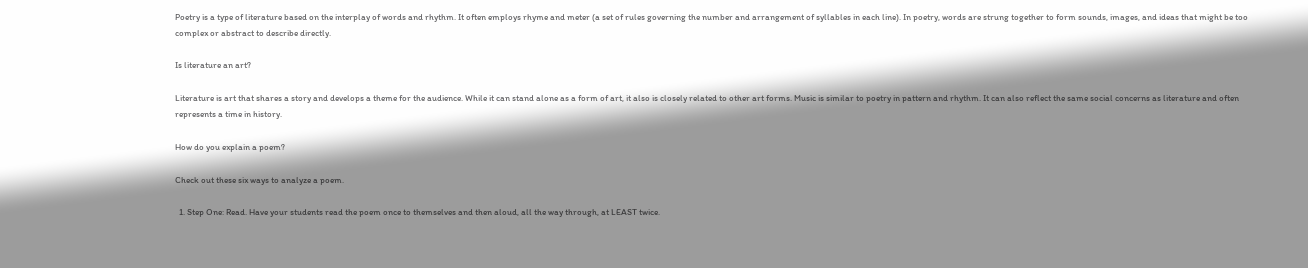Poetry is a type of literature based on the interplay of words and rhythm. It often employs rhyme and meter (a set of rules governing the number and arrangement of syllables in each line). In poetry, words are strung together to form sounds, images, and ideas that might be too complex or abstract to describe directly.

Is literature an art?

Literature is art that shares a story and develops a theme for the audience. While it can stand alone as a form of art, it also is closely related to other art forms. Music is similar to poetry in pattern and rhythm. It can also reflect the same social concerns as literature and often represents a time in history.

How do you explain a poem?

Check out these six ways to analyze a poem.

  1. Step One: Read. Have your students read the poem once to themselves and then aloud, all the way through, at LEAST twice.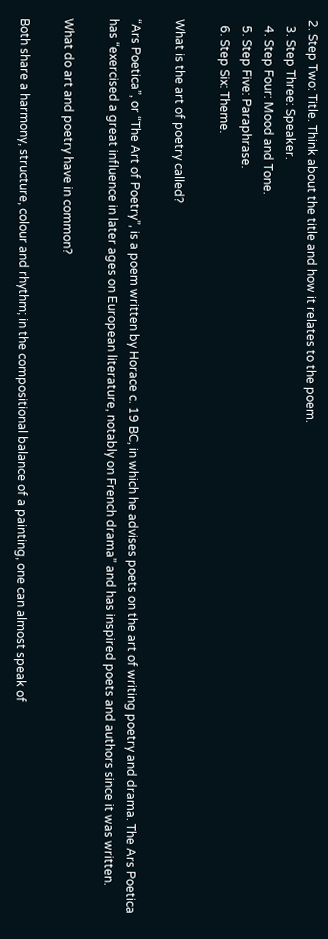2. Step Two: Title. Think about the title and how it relates to the poem.
  3. Step Three: Speaker.
  4. Step Four: Mood and Tone.
  5. Step Five: Paraphrase.
  6. Step Six: Theme.

What is the art of poetry called?

“Ars Poetica”, or “The Art of Poetry”, is a poem written by Horace c. 19 BC, in which he advises poets on the art of writing poetry and drama. The Ars Poetica has “exercised a great influence in later ages on European literature, notably on French drama” and has inspired poets and authors since it was written.

What do art and poetry have in common?

Both share a harmony, structure, colour and rhythm; in the compositional balance of a painting, one can almost speak of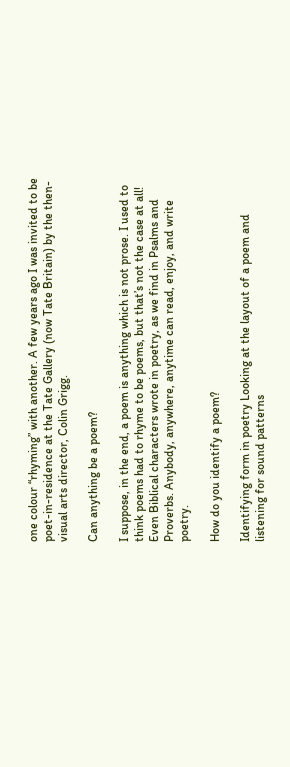one colour “rhyming” with another. A few years ago I was invited to be poet-in-residence at the Tate Gallery (now Tate Britain) by the then-visual arts director, Colin Grigg.

Can anything be a poem?

I suppose, in the end, a poem is anything which is not prose. I used to think poems had to rhyme to be poems, but that’s not the case at all! Even Biblical characters wrote in poetry, as we find in Psalms and Proverbs. Anybody, anywhere, anytime can read, enjoy, and write poetry.

How do you identify a poem?

Identifying form in poetry Looking at the layout of a poem and listening for sound patterns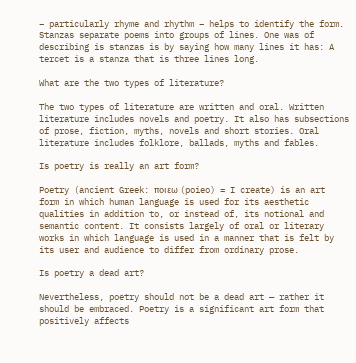– particularly rhyme and rhythm – helps to identify the form. Stanzas separate poems into groups of lines. One was of describing is stanzas is by saying how many lines it has: A tercet is a stanza that is three lines long.

What are the two types of literature?

The two types of literature are written and oral. Written literature includes novels and poetry. It also has subsections of prose, fiction, myths, novels and short stories. Oral literature includes folklore, ballads, myths and fables.

Is poetry is really an art form?

Poetry (ancient Greek: ποιεω (poieo) = I create) is an art form in which human language is used for its aesthetic qualities in addition to, or instead of, its notional and semantic content. It consists largely of oral or literary works in which language is used in a manner that is felt by its user and audience to differ from ordinary prose.

Is poetry a dead art?

Nevertheless, poetry should not be a dead art — rather it should be embraced. Poetry is a significant art form that positively affects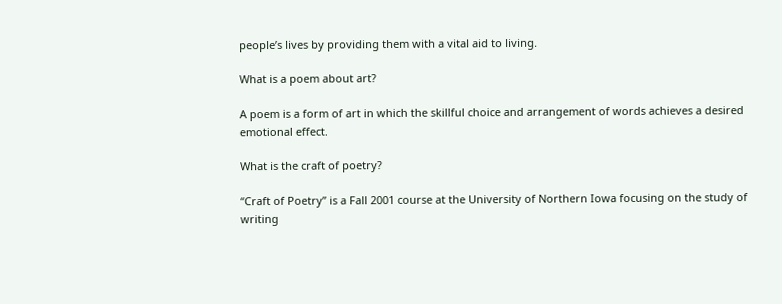people’s lives by providing them with a vital aid to living.

What is a poem about art?

A poem is a form of art in which the skillful choice and arrangement of words achieves a desired emotional effect.

What is the craft of poetry?

“Craft of Poetry” is a Fall 2001 course at the University of Northern Iowa focusing on the study of writing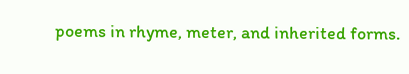poems in rhyme, meter, and inherited forms.